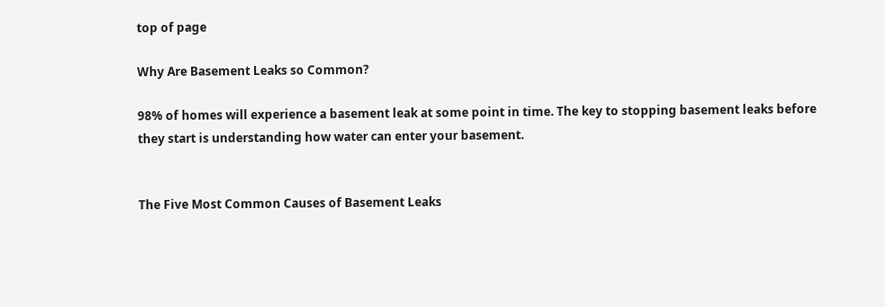top of page

Why Are Basement Leaks so Common?

98% of homes will experience a basement leak at some point in time. The key to stopping basement leaks before they start is understanding how water can enter your basement.


The Five Most Common Causes of Basement Leaks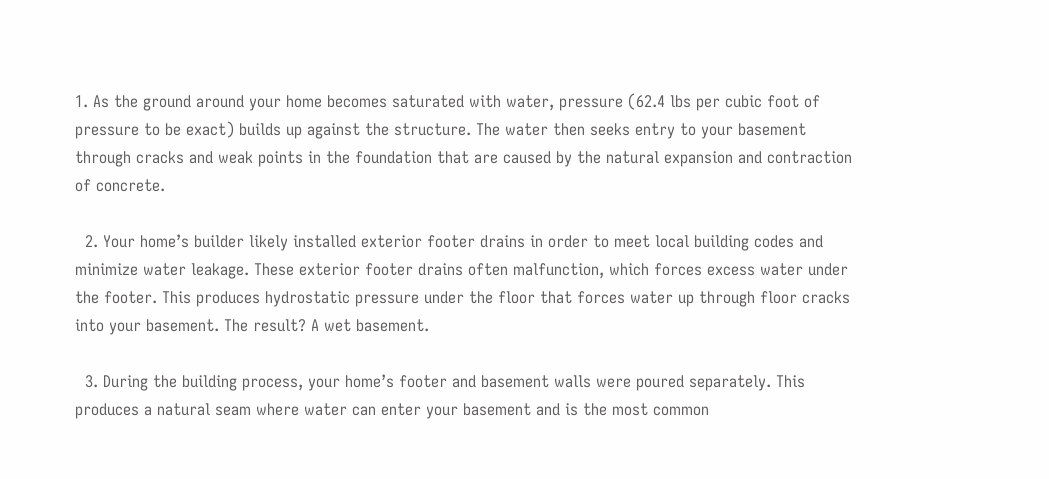1. As the ground around your home becomes saturated with water, pressure (62.4 lbs per cubic foot of pressure to be exact) builds up against the structure. The water then seeks entry to your basement through cracks and weak points in the foundation that are caused by the natural expansion and contraction of concrete.

  2. Your home’s builder likely installed exterior footer drains in order to meet local building codes and minimize water leakage. These exterior footer drains often malfunction, which forces excess water under the footer. This produces hydrostatic pressure under the floor that forces water up through floor cracks into your basement. The result? A wet basement.

  3. During the building process, your home’s footer and basement walls were poured separately. This produces a natural seam where water can enter your basement and is the most common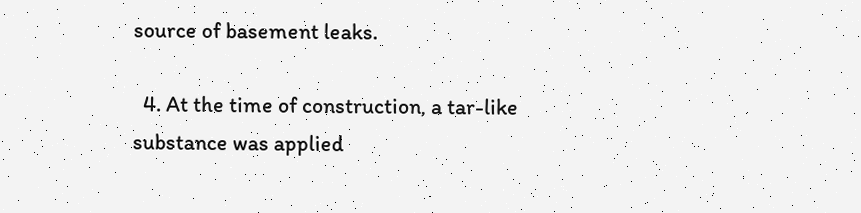source of basement leaks.

  4. At the time of construction, a tar-like substance was applied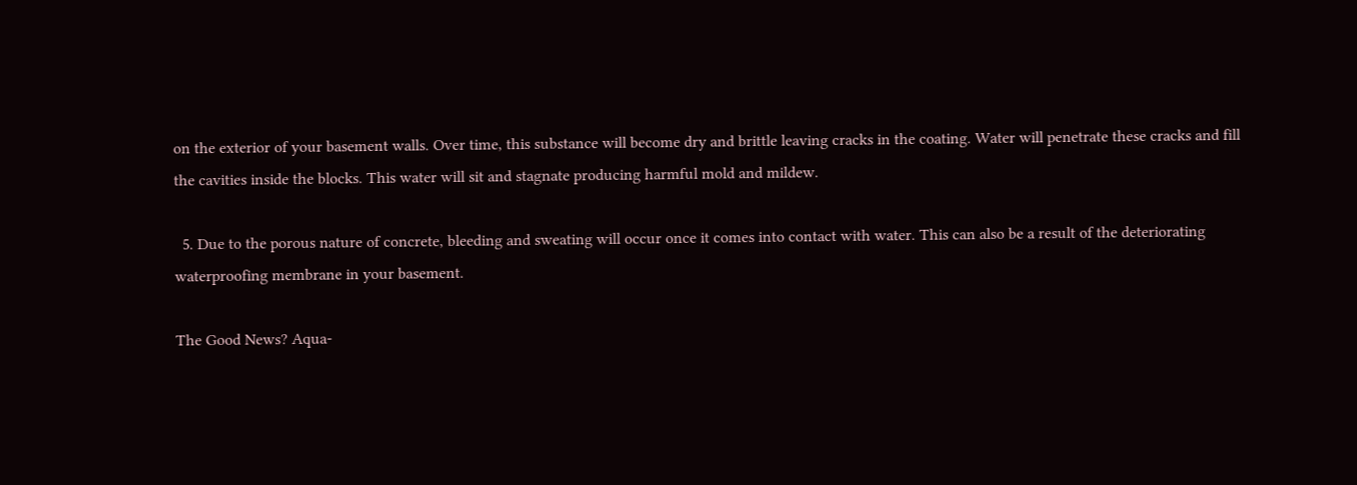on the exterior of your basement walls. Over time, this substance will become dry and brittle leaving cracks in the coating. Water will penetrate these cracks and fill the cavities inside the blocks. This water will sit and stagnate producing harmful mold and mildew.

  5. Due to the porous nature of concrete, bleeding and sweating will occur once it comes into contact with water. This can also be a result of the deteriorating waterproofing membrane in your basement.

The Good News? Aqua-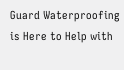Guard Waterproofing is Here to Help with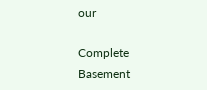our

Complete Basement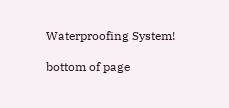Waterproofing System!

bottom of page